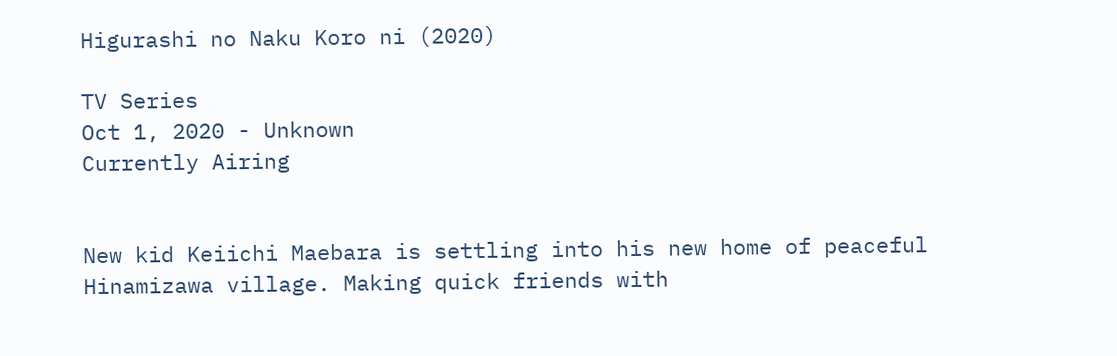Higurashi no Naku Koro ni (2020)

TV Series
Oct 1, 2020 - Unknown
Currently Airing


New kid Keiichi Maebara is settling into his new home of peaceful Hinamizawa village. Making quick friends with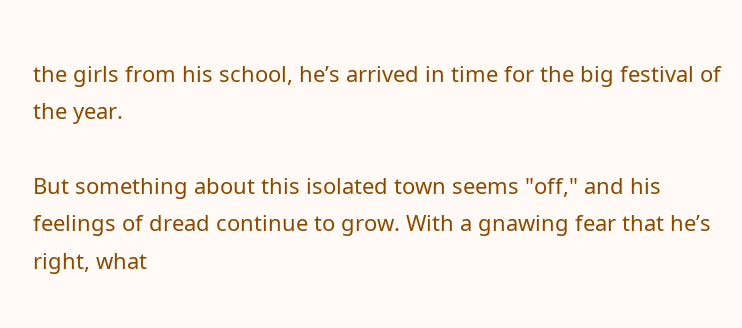the girls from his school, he’s arrived in time for the big festival of the year.

But something about this isolated town seems "off," and his feelings of dread continue to grow. With a gnawing fear that he’s right, what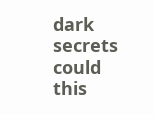dark secrets could this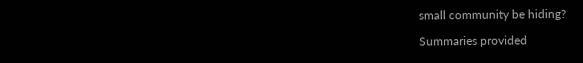small community be hiding?

Summaries provided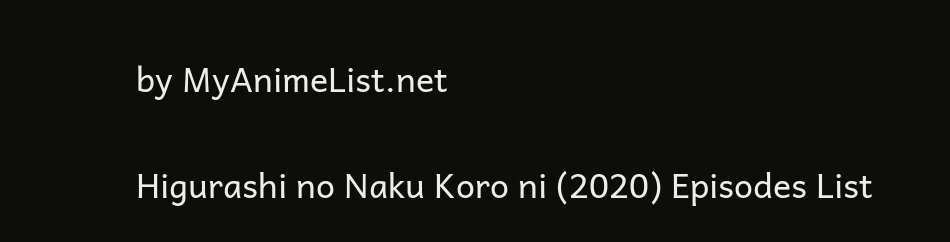by MyAnimeList.net

Higurashi no Naku Koro ni (2020) Episodes List